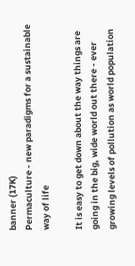banner (17K)
Permaculture - new paradigms for a sustainable way of life

It is easy to get down about the way things are going in the big, wide world out there - ever growing levels of pollution as world population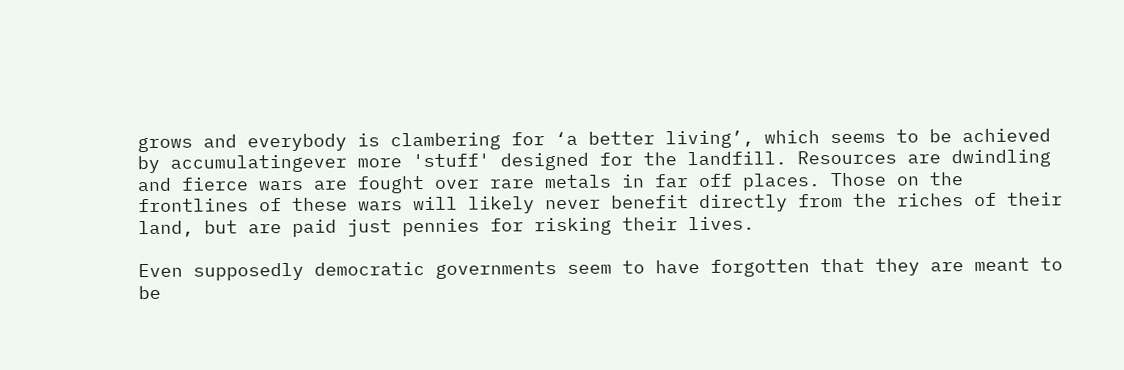grows and everybody is clambering for ‘a better living’, which seems to be achieved by accumulatingever more 'stuff' designed for the landfill. Resources are dwindling and fierce wars are fought over rare metals in far off places. Those on the frontlines of these wars will likely never benefit directly from the riches of their land, but are paid just pennies for risking their lives.

Even supposedly democratic governments seem to have forgotten that they are meant to be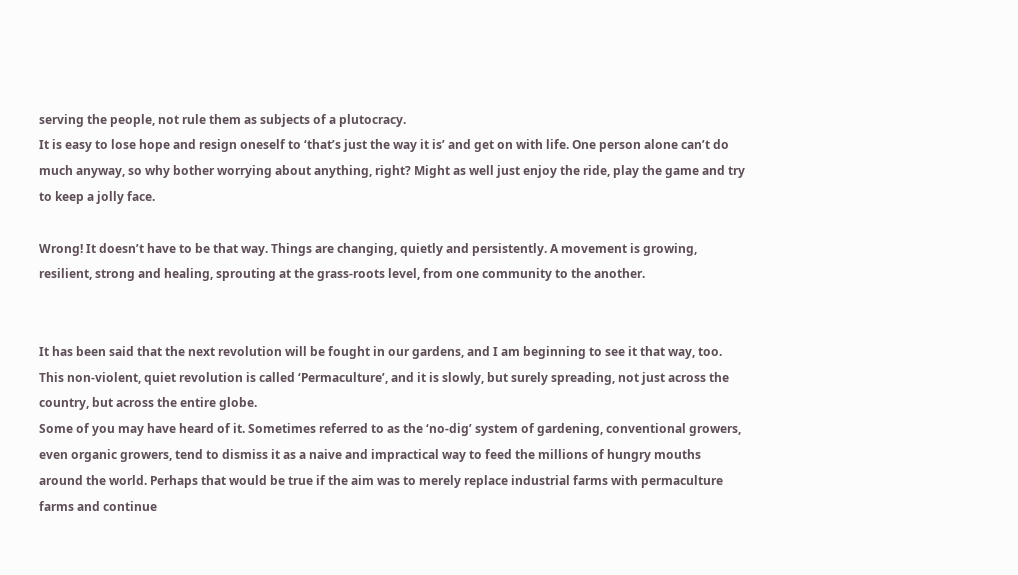serving the people, not rule them as subjects of a plutocracy.
It is easy to lose hope and resign oneself to ‘that’s just the way it is’ and get on with life. One person alone can’t do much anyway, so why bother worrying about anything, right? Might as well just enjoy the ride, play the game and try to keep a jolly face.

Wrong! It doesn’t have to be that way. Things are changing, quietly and persistently. A movement is growing, resilient, strong and healing, sprouting at the grass-roots level, from one community to the another.


It has been said that the next revolution will be fought in our gardens, and I am beginning to see it that way, too. This non-violent, quiet revolution is called ‘Permaculture’, and it is slowly, but surely spreading, not just across the country, but across the entire globe.
Some of you may have heard of it. Sometimes referred to as the ‘no-dig’ system of gardening, conventional growers, even organic growers, tend to dismiss it as a naive and impractical way to feed the millions of hungry mouths around the world. Perhaps that would be true if the aim was to merely replace industrial farms with permaculture farms and continue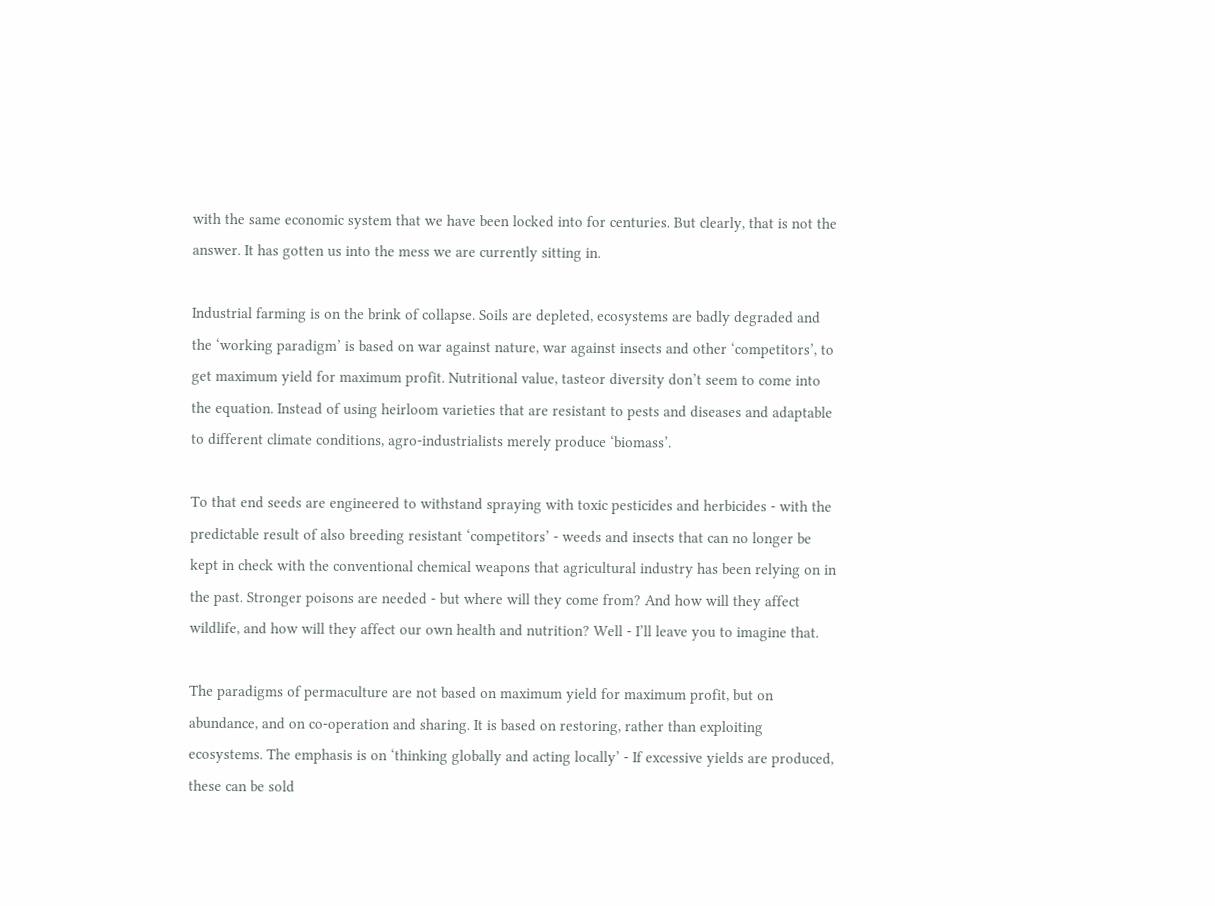with the same economic system that we have been locked into for centuries. But clearly, that is not the answer. It has gotten us into the mess we are currently sitting in.

Industrial farming is on the brink of collapse. Soils are depleted, ecosystems are badly degraded and the ‘working paradigm’ is based on war against nature, war against insects and other ‘competitors’, to get maximum yield for maximum profit. Nutritional value, tasteor diversity don’t seem to come into the equation. Instead of using heirloom varieties that are resistant to pests and diseases and adaptable to different climate conditions, agro-industrialists merely produce ‘biomass’.

To that end seeds are engineered to withstand spraying with toxic pesticides and herbicides - with the predictable result of also breeding resistant ‘competitors’ - weeds and insects that can no longer be kept in check with the conventional chemical weapons that agricultural industry has been relying on in the past. Stronger poisons are needed - but where will they come from? And how will they affect wildlife, and how will they affect our own health and nutrition? Well - I’ll leave you to imagine that.

The paradigms of permaculture are not based on maximum yield for maximum profit, but on abundance, and on co-operation and sharing. It is based on restoring, rather than exploiting ecosystems. The emphasis is on ‘thinking globally and acting locally’ - If excessive yields are produced, these can be sold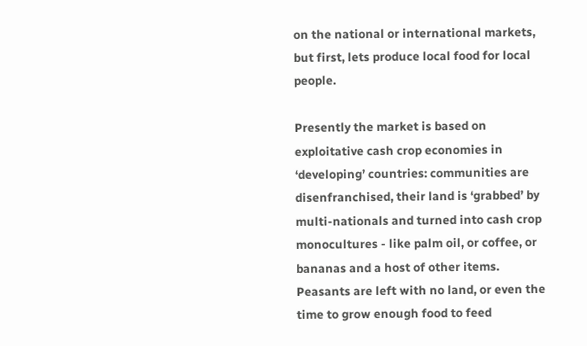on the national or international markets, but first, lets produce local food for local people.

Presently the market is based on exploitative cash crop economies in ‘developing’ countries: communities are disenfranchised, their land is ‘grabbed’ by multi-nationals and turned into cash crop monocultures - like palm oil, or coffee, or bananas and a host of other items. Peasants are left with no land, or even the time to grow enough food to feed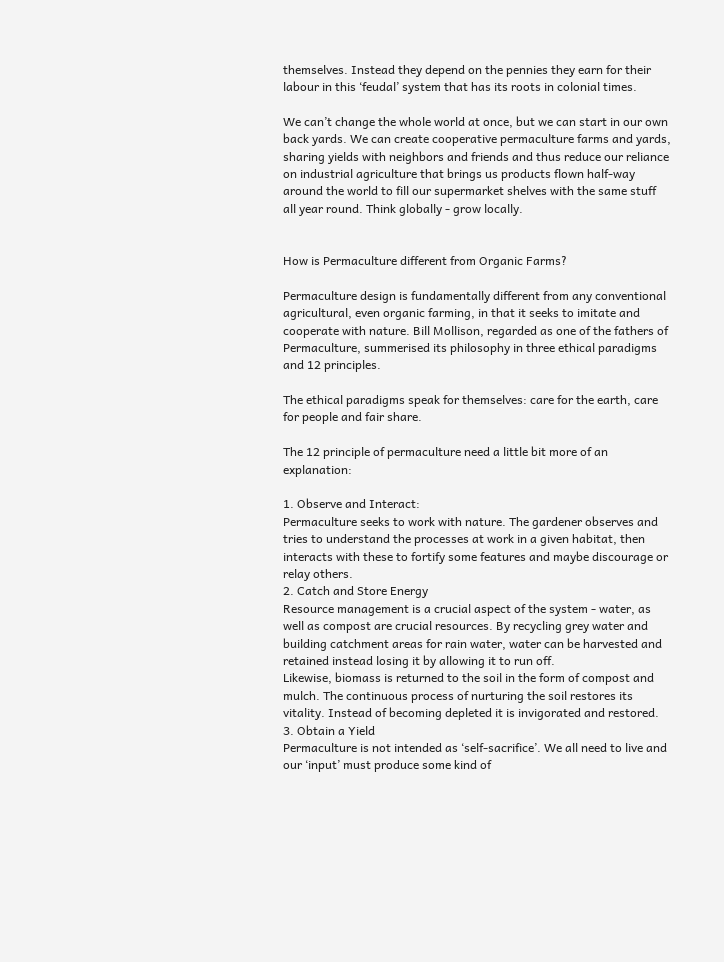themselves. Instead they depend on the pennies they earn for their labour in this ‘feudal’ system that has its roots in colonial times.

We can’t change the whole world at once, but we can start in our own back yards. We can create cooperative permaculture farms and yards, sharing yields with neighbors and friends and thus reduce our reliance on industrial agriculture that brings us products flown half-way around the world to fill our supermarket shelves with the same stuff all year round. Think globally - grow locally.


How is Permaculture different from Organic Farms?

Permaculture design is fundamentally different from any conventional agricultural, even organic farming, in that it seeks to imitate and cooperate with nature. Bill Mollison, regarded as one of the fathers of Permaculture, summerised its philosophy in three ethical paradigms and 12 principles.

The ethical paradigms speak for themselves: care for the earth, care for people and fair share.

The 12 principle of permaculture need a little bit more of an explanation:

1. Observe and Interact:
Permaculture seeks to work with nature. The gardener observes and tries to understand the processes at work in a given habitat, then interacts with these to fortify some features and maybe discourage or relay others.
2. Catch and Store Energy
Resource management is a crucial aspect of the system - water, as well as compost are crucial resources. By recycling grey water and building catchment areas for rain water, water can be harvested and retained instead losing it by allowing it to run off.
Likewise, biomass is returned to the soil in the form of compost and mulch. The continuous process of nurturing the soil restores its vitality. Instead of becoming depleted it is invigorated and restored.
3. Obtain a Yield
Permaculture is not intended as ‘self-sacrifice’. We all need to live and our ‘input’ must produce some kind of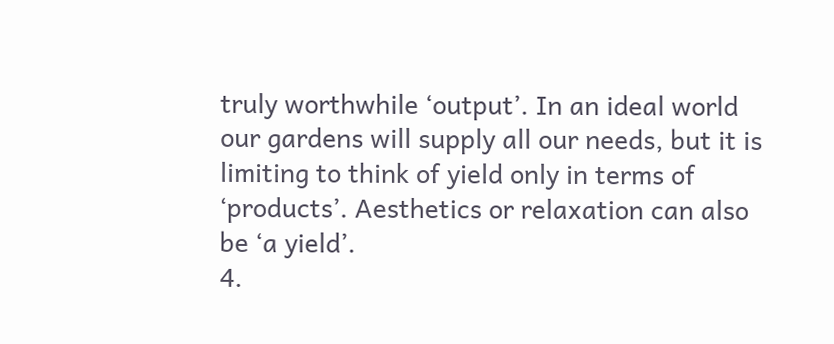truly worthwhile ‘output’. In an ideal world our gardens will supply all our needs, but it is limiting to think of yield only in terms of ‘products’. Aesthetics or relaxation can also be ‘a yield’.
4.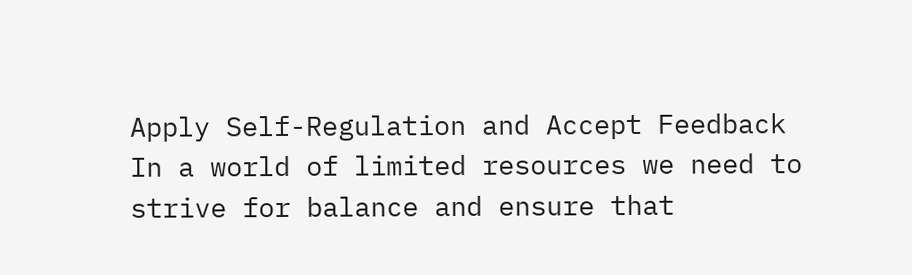Apply Self-Regulation and Accept Feedback
In a world of limited resources we need to strive for balance and ensure that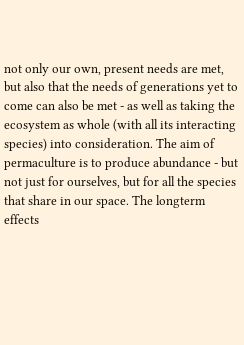not only our own, present needs are met, but also that the needs of generations yet to come can also be met - as well as taking the ecosystem as whole (with all its interacting species) into consideration. The aim of permaculture is to produce abundance - but not just for ourselves, but for all the species that share in our space. The longterm effects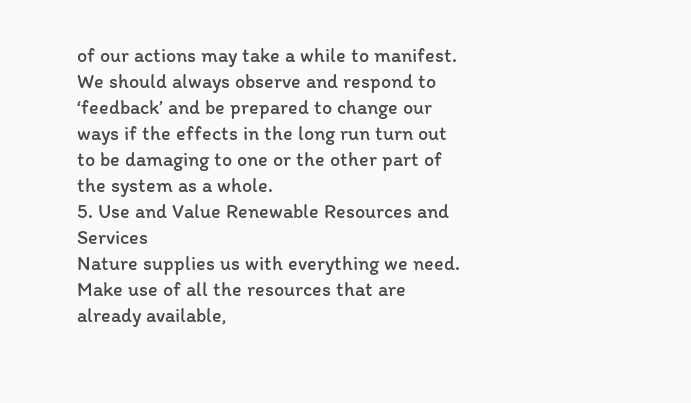of our actions may take a while to manifest. We should always observe and respond to ‘feedback’ and be prepared to change our ways if the effects in the long run turn out to be damaging to one or the other part of the system as a whole.
5. Use and Value Renewable Resources and Services
Nature supplies us with everything we need. Make use of all the resources that are already available,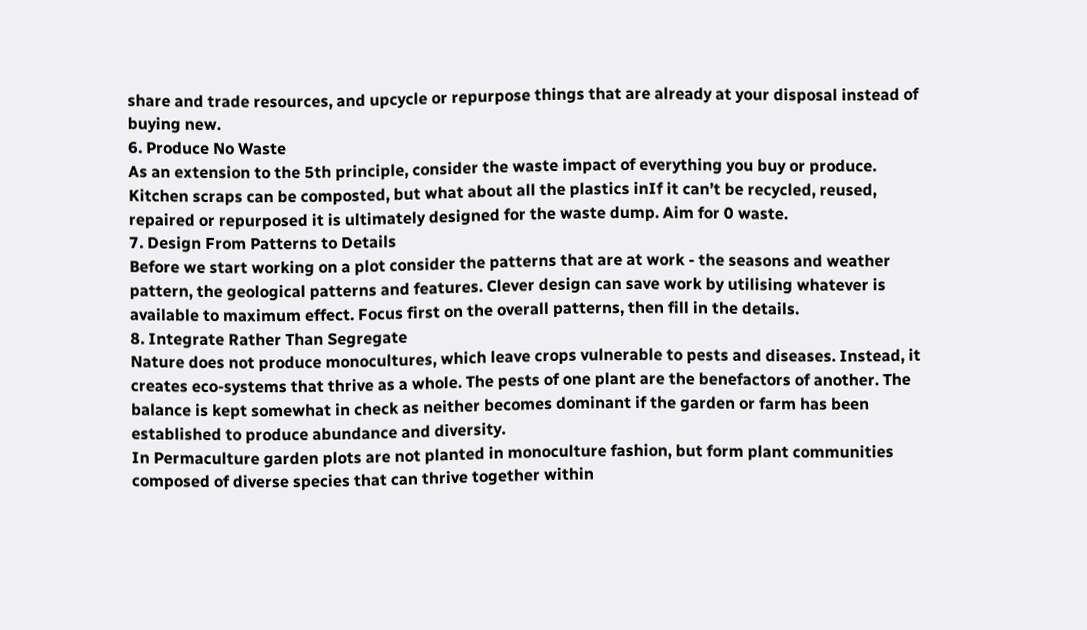share and trade resources, and upcycle or repurpose things that are already at your disposal instead of buying new.
6. Produce No Waste
As an extension to the 5th principle, consider the waste impact of everything you buy or produce. Kitchen scraps can be composted, but what about all the plastics inIf it can’t be recycled, reused, repaired or repurposed it is ultimately designed for the waste dump. Aim for 0 waste.
7. Design From Patterns to Details
Before we start working on a plot consider the patterns that are at work - the seasons and weather pattern, the geological patterns and features. Clever design can save work by utilising whatever is available to maximum effect. Focus first on the overall patterns, then fill in the details.
8. Integrate Rather Than Segregate
Nature does not produce monocultures, which leave crops vulnerable to pests and diseases. Instead, it creates eco-systems that thrive as a whole. The pests of one plant are the benefactors of another. The balance is kept somewhat in check as neither becomes dominant if the garden or farm has been established to produce abundance and diversity.
In Permaculture garden plots are not planted in monoculture fashion, but form plant communities composed of diverse species that can thrive together within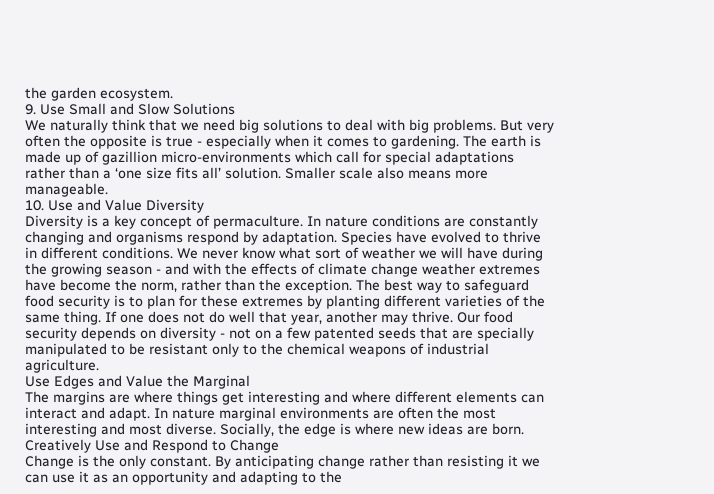the garden ecosystem.
9. Use Small and Slow Solutions
We naturally think that we need big solutions to deal with big problems. But very often the opposite is true - especially when it comes to gardening. The earth is made up of gazillion micro-environments which call for special adaptations rather than a ‘one size fits all’ solution. Smaller scale also means more manageable.
10. Use and Value Diversity
Diversity is a key concept of permaculture. In nature conditions are constantly changing and organisms respond by adaptation. Species have evolved to thrive in different conditions. We never know what sort of weather we will have during the growing season - and with the effects of climate change weather extremes have become the norm, rather than the exception. The best way to safeguard food security is to plan for these extremes by planting different varieties of the same thing. If one does not do well that year, another may thrive. Our food security depends on diversity - not on a few patented seeds that are specially manipulated to be resistant only to the chemical weapons of industrial agriculture.
Use Edges and Value the Marginal
The margins are where things get interesting and where different elements can interact and adapt. In nature marginal environments are often the most interesting and most diverse. Socially, the edge is where new ideas are born.
Creatively Use and Respond to Change
Change is the only constant. By anticipating change rather than resisting it we can use it as an opportunity and adapting to the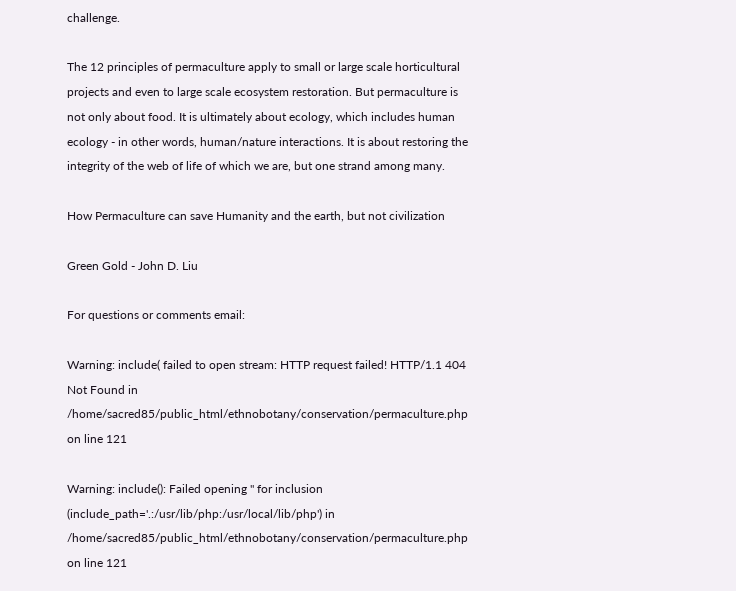challenge.

The 12 principles of permaculture apply to small or large scale horticultural projects and even to large scale ecosystem restoration. But permaculture is not only about food. It is ultimately about ecology, which includes human ecology - in other words, human/nature interactions. It is about restoring the integrity of the web of life of which we are, but one strand among many.

How Permaculture can save Humanity and the earth, but not civilization

Green Gold - John D. Liu

For questions or comments email:

Warning: include( failed to open stream: HTTP request failed! HTTP/1.1 404 Not Found in /home/sacred85/public_html/ethnobotany/conservation/permaculture.php on line 121

Warning: include(): Failed opening '' for inclusion (include_path='.:/usr/lib/php:/usr/local/lib/php') in /home/sacred85/public_html/ethnobotany/conservation/permaculture.php on line 121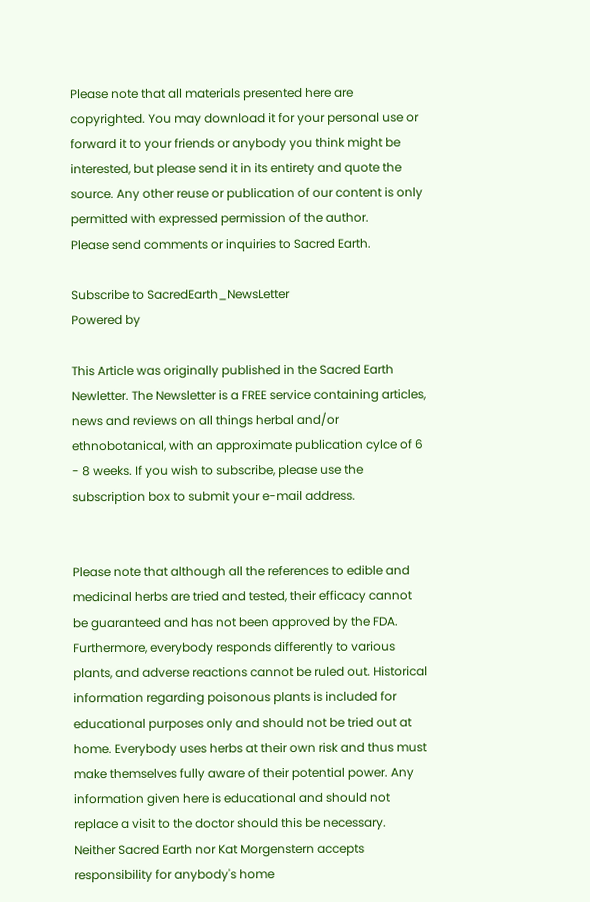Please note that all materials presented here are copyrighted. You may download it for your personal use or forward it to your friends or anybody you think might be interested, but please send it in its entirety and quote the source. Any other reuse or publication of our content is only permitted with expressed permission of the author.
Please send comments or inquiries to Sacred Earth.

Subscribe to SacredEarth_NewsLetter
Powered by

This Article was originally published in the Sacred Earth Newletter. The Newsletter is a FREE service containing articles, news and reviews on all things herbal and/or ethnobotanical, with an approximate publication cylce of 6 - 8 weeks. If you wish to subscribe, please use the subscription box to submit your e-mail address.


Please note that although all the references to edible and medicinal herbs are tried and tested, their efficacy cannot be guaranteed and has not been approved by the FDA. Furthermore, everybody responds differently to various plants, and adverse reactions cannot be ruled out. Historical information regarding poisonous plants is included for educational purposes only and should not be tried out at home. Everybody uses herbs at their own risk and thus must make themselves fully aware of their potential power. Any information given here is educational and should not replace a visit to the doctor should this be necessary. Neither Sacred Earth nor Kat Morgenstern accepts responsibility for anybody's home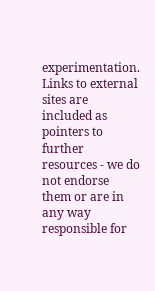experimentation. Links to external sites are included as pointers to further resources - we do not endorse them or are in any way responsible for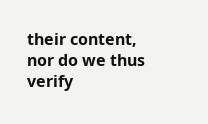their content, nor do we thus verify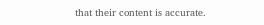that their content is accurate.